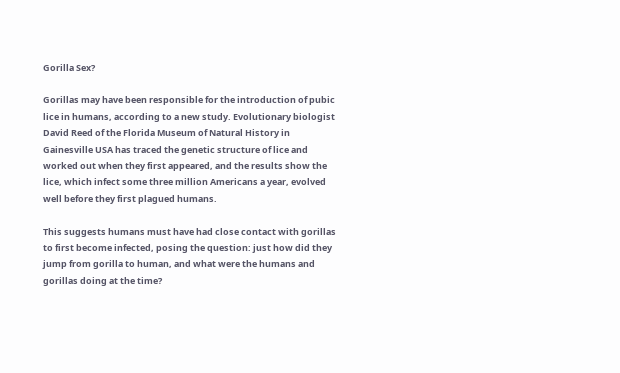Gorilla Sex?

Gorillas may have been responsible for the introduction of pubic lice in humans, according to a new study. Evolutionary biologist David Reed of the Florida Museum of Natural History in Gainesville USA has traced the genetic structure of lice and worked out when they first appeared, and the results show the lice, which infect some three million Americans a year, evolved well before they first plagued humans.

This suggests humans must have had close contact with gorillas to first become infected, posing the question: just how did they jump from gorilla to human, and what were the humans and gorillas doing at the time?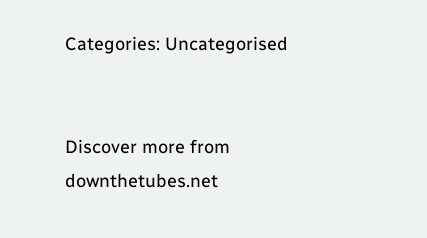Categories: Uncategorised


Discover more from downthetubes.net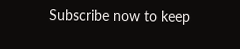Subscribe now to keep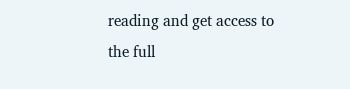reading and get access to the full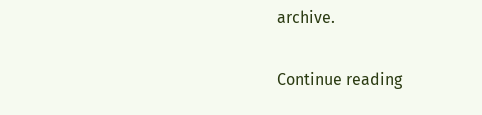archive.

Continue reading